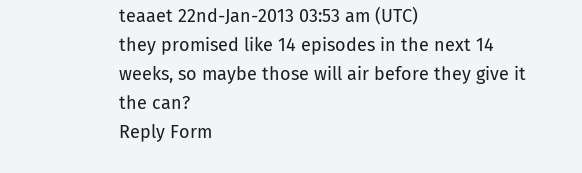teaaet 22nd-Jan-2013 03:53 am (UTC)
they promised like 14 episodes in the next 14 weeks, so maybe those will air before they give it the can?
Reply Form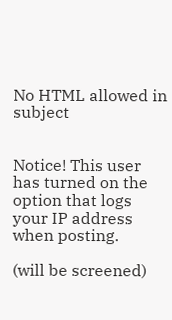No HTML allowed in subject


Notice! This user has turned on the option that logs your IP address when posting.

(will be screened)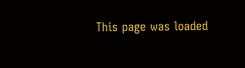This page was loaded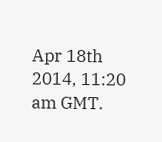Apr 18th 2014, 11:20 am GMT.